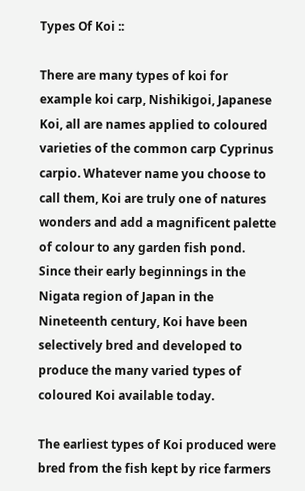Types Of Koi ::

There are many types of koi for example koi carp, Nishikigoi, Japanese Koi, all are names applied to coloured varieties of the common carp Cyprinus carpio. Whatever name you choose to call them, Koi are truly one of natures wonders and add a magnificent palette of colour to any garden fish pond. Since their early beginnings in the Nigata region of Japan in the Nineteenth century, Koi have been selectively bred and developed to produce the many varied types of coloured Koi available today.

The earliest types of Koi produced were bred from the fish kept by rice farmers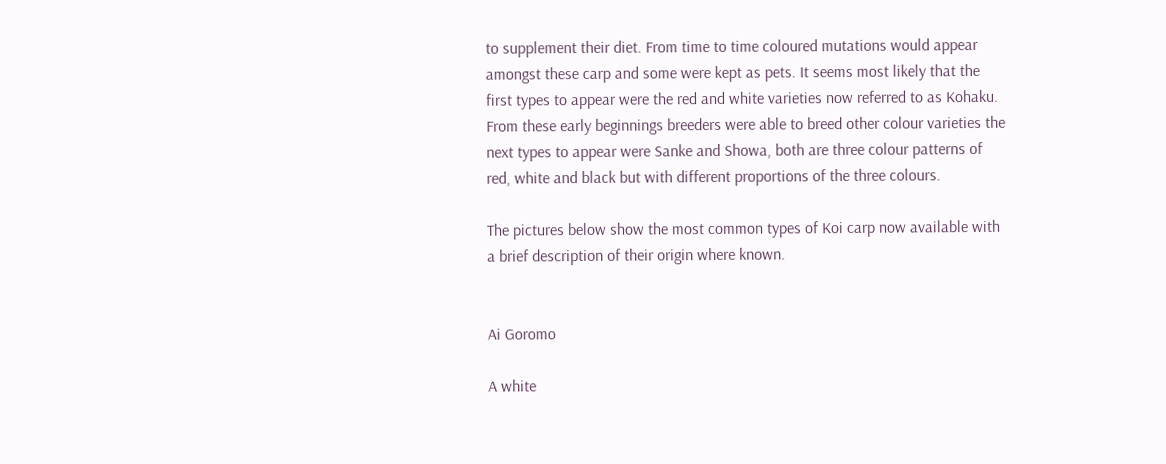to supplement their diet. From time to time coloured mutations would appear amongst these carp and some were kept as pets. It seems most likely that the first types to appear were the red and white varieties now referred to as Kohaku. From these early beginnings breeders were able to breed other colour varieties the next types to appear were Sanke and Showa, both are three colour patterns of red, white and black but with different proportions of the three colours.

The pictures below show the most common types of Koi carp now available with a brief description of their origin where known.


Ai Goromo

A white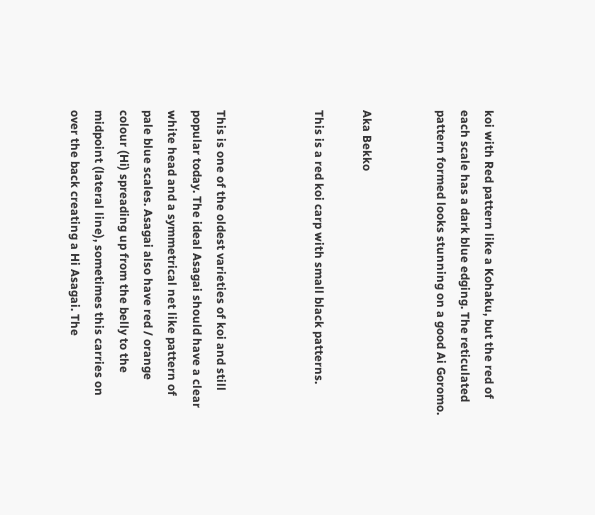koi with Red pattern like a Kohaku, but the red of each scale has a dark blue edging. The reticulated pattern formed looks stunning on a good Ai Goromo.


Aka Bekko

This is a red koi carp with small black patterns.



This is one of the oldest varieties of koi and still popular today. The ideal Asagai should have a clear white head and a symmetrical net like pattern of pale blue scales. Asagai also have red / orange colour (Hi) spreading up from the belly to the midpoint (lateral line), sometimes this carries on over the back creating a Hi Asagai. The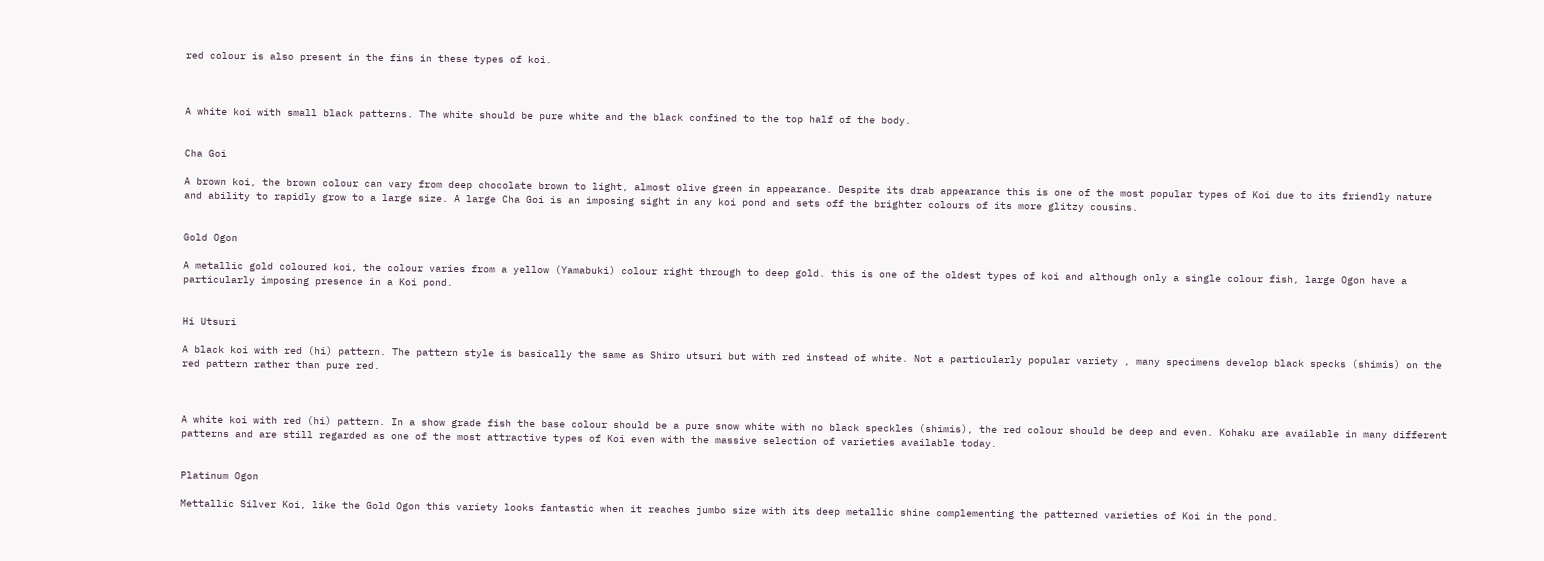red colour is also present in the fins in these types of koi.



A white koi with small black patterns. The white should be pure white and the black confined to the top half of the body.


Cha Goi

A brown koi, the brown colour can vary from deep chocolate brown to light, almost olive green in appearance. Despite its drab appearance this is one of the most popular types of Koi due to its friendly nature and ability to rapidly grow to a large size. A large Cha Goi is an imposing sight in any koi pond and sets off the brighter colours of its more glitzy cousins.


Gold Ogon

A metallic gold coloured koi, the colour varies from a yellow (Yamabuki) colour right through to deep gold. this is one of the oldest types of koi and although only a single colour fish, large Ogon have a particularly imposing presence in a Koi pond.


Hi Utsuri

A black koi with red (hi) pattern. The pattern style is basically the same as Shiro utsuri but with red instead of white. Not a particularly popular variety , many specimens develop black specks (shimis) on the red pattern rather than pure red.



A white koi with red (hi) pattern. In a show grade fish the base colour should be a pure snow white with no black speckles (shimis), the red colour should be deep and even. Kohaku are available in many different patterns and are still regarded as one of the most attractive types of Koi even with the massive selection of varieties available today.


Platinum Ogon

Mettallic Silver Koi, like the Gold Ogon this variety looks fantastic when it reaches jumbo size with its deep metallic shine complementing the patterned varieties of Koi in the pond.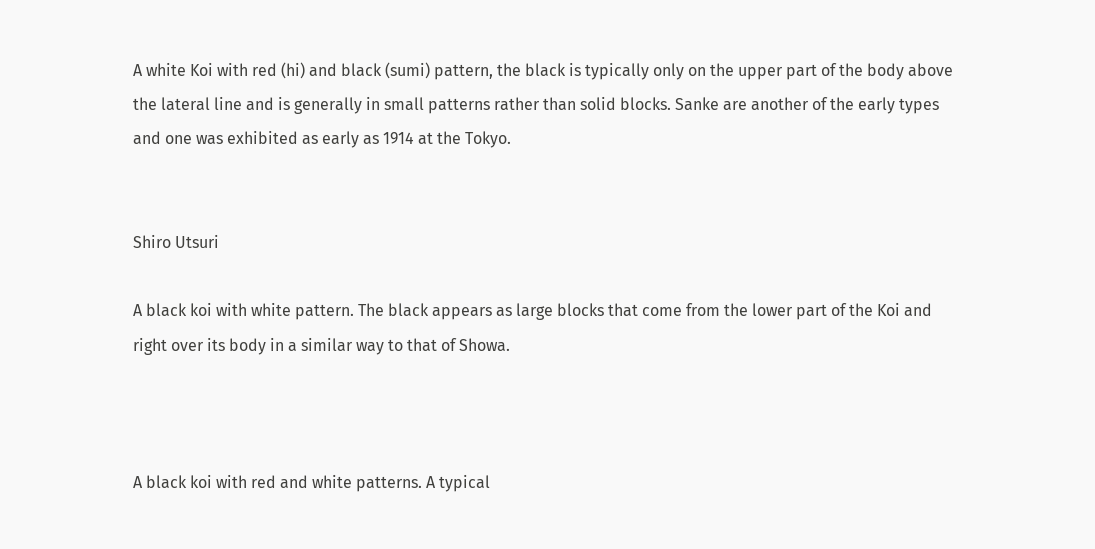A white Koi with red (hi) and black (sumi) pattern, the black is typically only on the upper part of the body above the lateral line and is generally in small patterns rather than solid blocks. Sanke are another of the early types and one was exhibited as early as 1914 at the Tokyo.


Shiro Utsuri

A black koi with white pattern. The black appears as large blocks that come from the lower part of the Koi and right over its body in a similar way to that of Showa.



A black koi with red and white patterns. A typical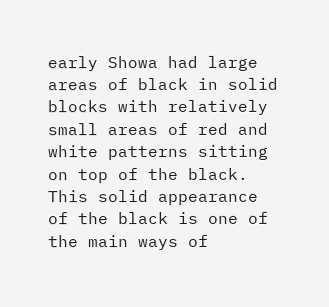early Showa had large areas of black in solid blocks with relatively small areas of red and white patterns sitting on top of the black. This solid appearance of the black is one of the main ways of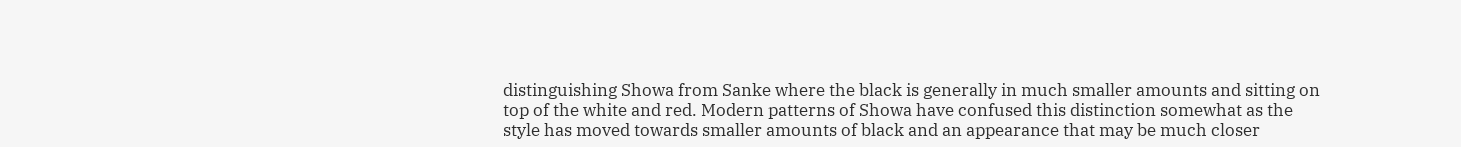distinguishing Showa from Sanke where the black is generally in much smaller amounts and sitting on top of the white and red. Modern patterns of Showa have confused this distinction somewhat as the style has moved towards smaller amounts of black and an appearance that may be much closer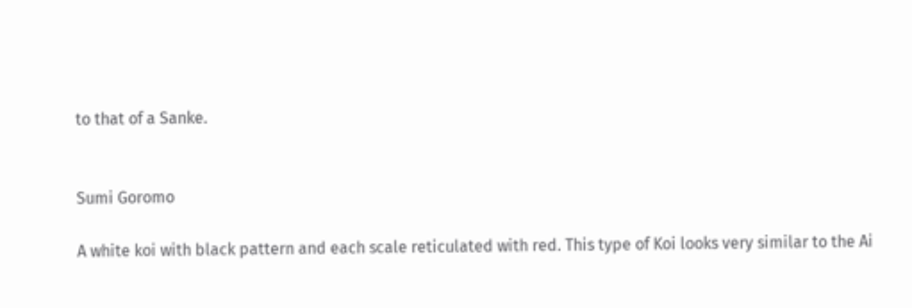to that of a Sanke.


Sumi Goromo

A white koi with black pattern and each scale reticulated with red. This type of Koi looks very similar to the Ai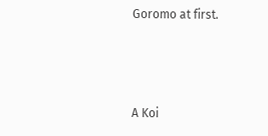Goromo at first.



A Koi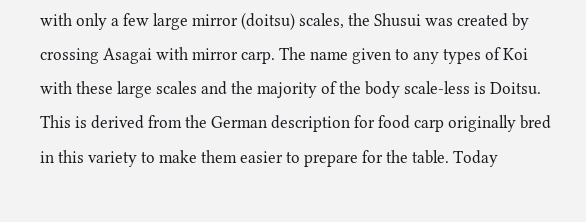with only a few large mirror (doitsu) scales, the Shusui was created by crossing Asagai with mirror carp. The name given to any types of Koi with these large scales and the majority of the body scale-less is Doitsu. This is derived from the German description for food carp originally bred in this variety to make them easier to prepare for the table. Today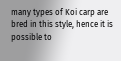many types of Koi carp are bred in this style, hence it is possible to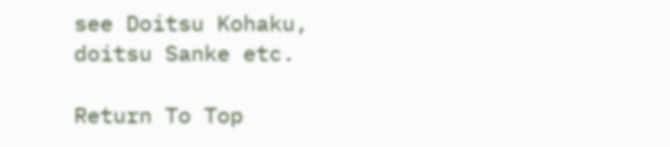see Doitsu Kohaku, doitsu Sanke etc.

Return To Top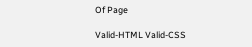Of Page

Valid-HTML Valid-CSS